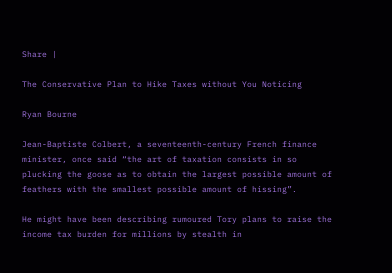Share |

The Conservative Plan to Hike Taxes without You Noticing

Ryan Bourne

Jean-Baptiste Colbert, a seventeenth-century French finance
minister, once said “the art of taxation consists in so
plucking the goose as to obtain the largest possible amount of
feathers with the smallest possible amount of hissing”.

He might have been describing rumoured Tory plans to raise the
income tax burden for millions by stealth in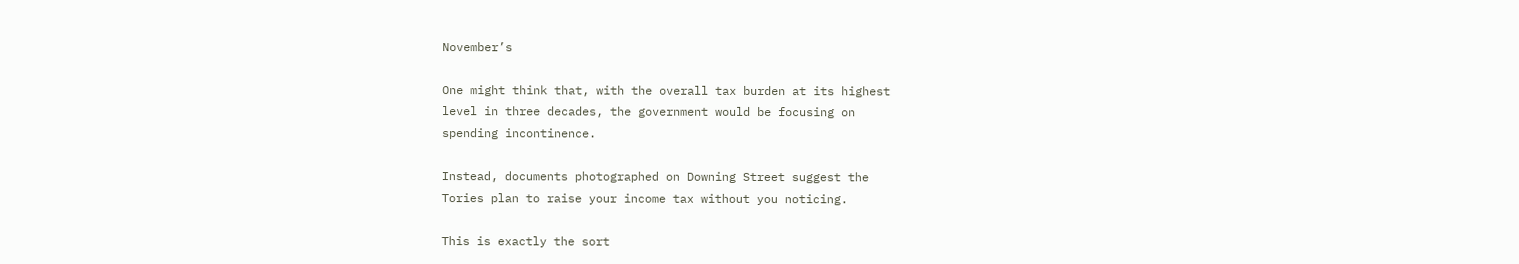November’s

One might think that, with the overall tax burden at its highest
level in three decades, the government would be focusing on
spending incontinence.

Instead, documents photographed on Downing Street suggest the
Tories plan to raise your income tax without you noticing.

This is exactly the sort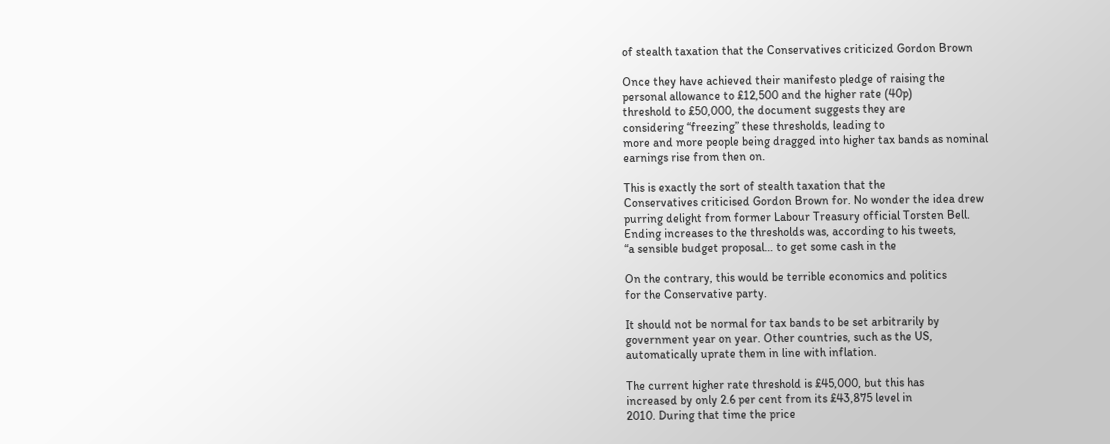of stealth taxation that the Conservatives criticized Gordon Brown

Once they have achieved their manifesto pledge of raising the
personal allowance to £12,500 and the higher rate (40p)
threshold to £50,000, the document suggests they are
considering “freezing” these thresholds, leading to
more and more people being dragged into higher tax bands as nominal
earnings rise from then on.

This is exactly the sort of stealth taxation that the
Conservatives criticised Gordon Brown for. No wonder the idea drew
purring delight from former Labour Treasury official Torsten Bell.
Ending increases to the thresholds was, according to his tweets,
“a sensible budget proposal… to get some cash in the

On the contrary, this would be terrible economics and politics
for the Conservative party.

It should not be normal for tax bands to be set arbitrarily by
government year on year. Other countries, such as the US,
automatically uprate them in line with inflation.

The current higher rate threshold is £45,000, but this has
increased by only 2.6 per cent from its £43,875 level in
2010. During that time the price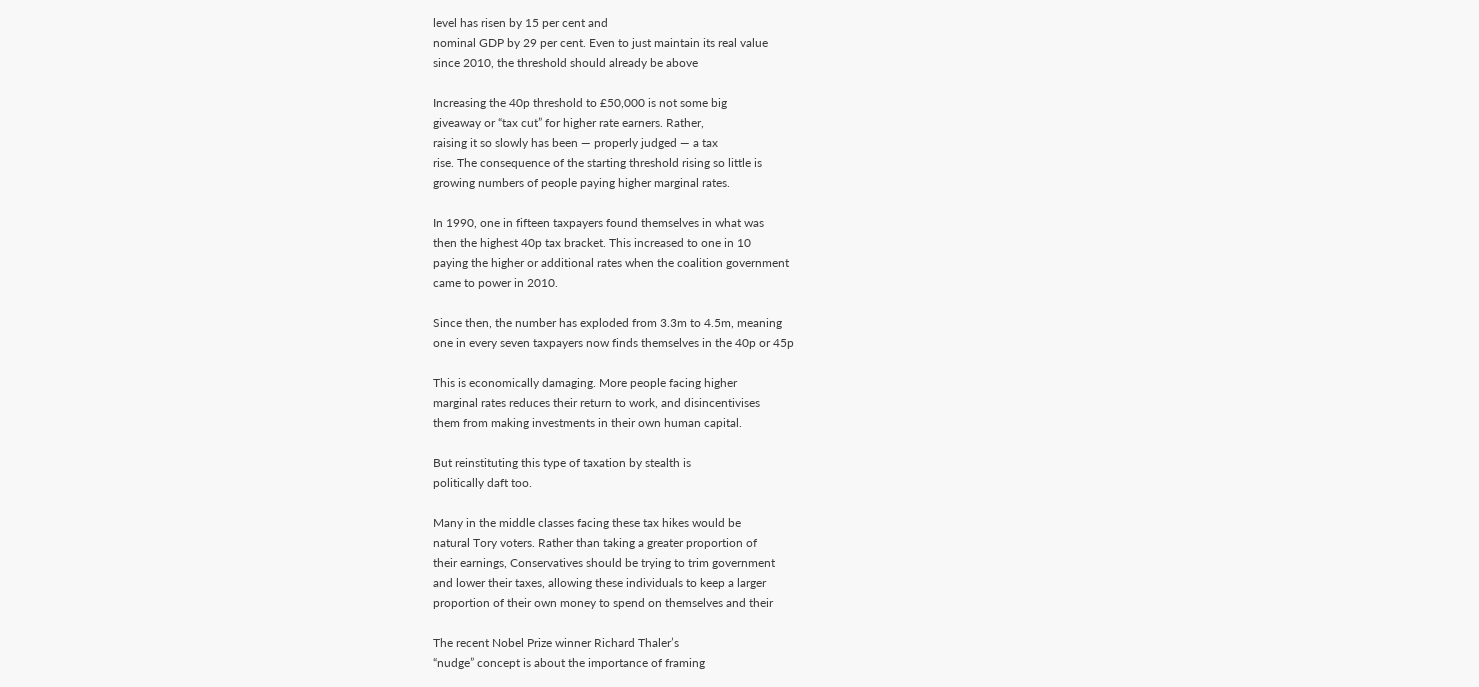level has risen by 15 per cent and
nominal GDP by 29 per cent. Even to just maintain its real value
since 2010, the threshold should already be above

Increasing the 40p threshold to £50,000 is not some big
giveaway or “tax cut” for higher rate earners. Rather,
raising it so slowly has been — properly judged — a tax
rise. The consequence of the starting threshold rising so little is
growing numbers of people paying higher marginal rates.

In 1990, one in fifteen taxpayers found themselves in what was
then the highest 40p tax bracket. This increased to one in 10
paying the higher or additional rates when the coalition government
came to power in 2010.

Since then, the number has exploded from 3.3m to 4.5m, meaning
one in every seven taxpayers now finds themselves in the 40p or 45p

This is economically damaging. More people facing higher
marginal rates reduces their return to work, and disincentivises
them from making investments in their own human capital.

But reinstituting this type of taxation by stealth is
politically daft too.

Many in the middle classes facing these tax hikes would be
natural Tory voters. Rather than taking a greater proportion of
their earnings, Conservatives should be trying to trim government
and lower their taxes, allowing these individuals to keep a larger
proportion of their own money to spend on themselves and their

The recent Nobel Prize winner Richard Thaler’s
“nudge” concept is about the importance of framing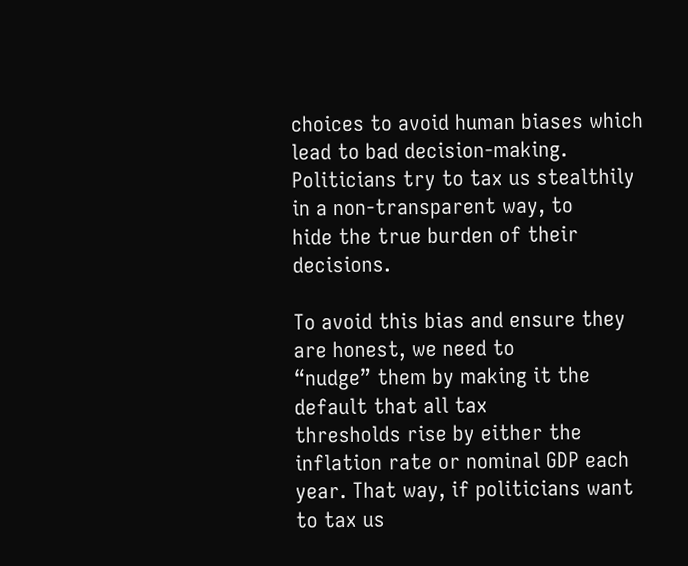choices to avoid human biases which lead to bad decision-making.
Politicians try to tax us stealthily in a non-transparent way, to
hide the true burden of their decisions.

To avoid this bias and ensure they are honest, we need to
“nudge” them by making it the default that all tax
thresholds rise by either the inflation rate or nominal GDP each
year. That way, if politicians want to tax us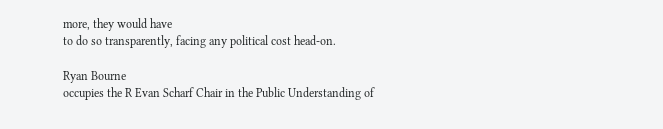more, they would have
to do so transparently, facing any political cost head-on.

Ryan Bourne
occupies the R Evan Scharf Chair in the Public Understanding of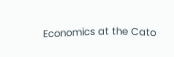Economics at the Cato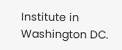Institute in Washington DC.